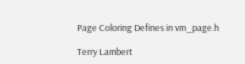Page Coloring Defines in vm_page.h

Terry Lambert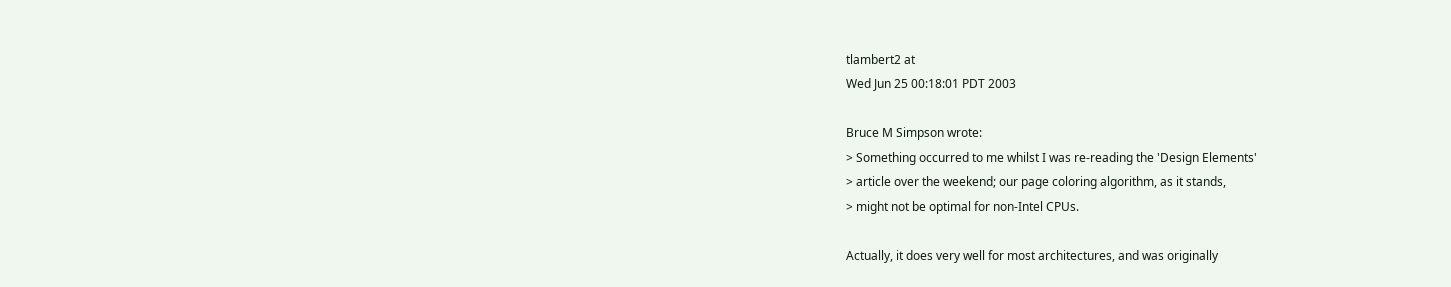tlambert2 at
Wed Jun 25 00:18:01 PDT 2003

Bruce M Simpson wrote:
> Something occurred to me whilst I was re-reading the 'Design Elements'
> article over the weekend; our page coloring algorithm, as it stands,
> might not be optimal for non-Intel CPUs.

Actually, it does very well for most architectures, and was originally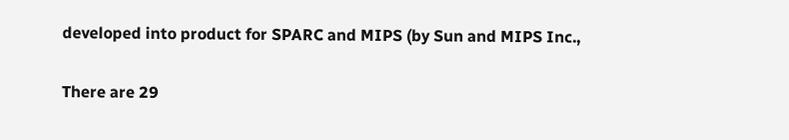developed into product for SPARC and MIPS (by Sun and MIPS Inc.,

There are 29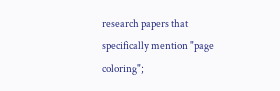research papers that specifically mention "page coloring";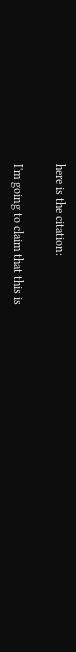here is the citation:

I'm going to claim that this is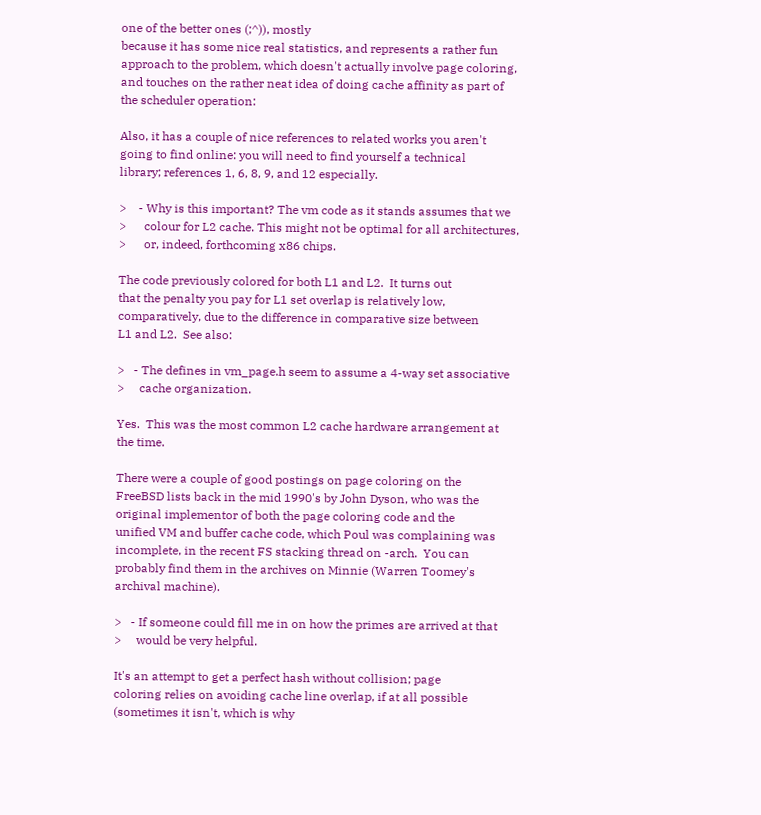one of the better ones (;^)), mostly
because it has some nice real statistics, and represents a rather fun
approach to the problem, which doesn't actually involve page coloring,
and touches on the rather neat idea of doing cache affinity as part of
the scheduler operation:

Also, it has a couple of nice references to related works you aren't
going to find online: you will need to find yourself a technical
library; references 1, 6, 8, 9, and 12 especially.

>    - Why is this important? The vm code as it stands assumes that we
>      colour for L2 cache. This might not be optimal for all architectures,
>      or, indeed, forthcoming x86 chips.

The code previously colored for both L1 and L2.  It turns out
that the penalty you pay for L1 set overlap is relatively low,
comparatively, due to the difference in comparative size between
L1 and L2.  See also:

>   - The defines in vm_page.h seem to assume a 4-way set associative
>     cache organization.

Yes.  This was the most common L2 cache hardware arrangement at
the time.

There were a couple of good postings on page coloring on the
FreeBSD lists back in the mid 1990's by John Dyson, who was the
original implementor of both the page coloring code and the
unified VM and buffer cache code, which Poul was complaining was
incomplete, in the recent FS stacking thread on -arch.  You can
probably find them in the archives on Minnie (Warren Toomey's
archival machine).

>   - If someone could fill me in on how the primes are arrived at that
>     would be very helpful.

It's an attempt to get a perfect hash without collision; page
coloring relies on avoiding cache line overlap, if at all possible
(sometimes it isn't, which is why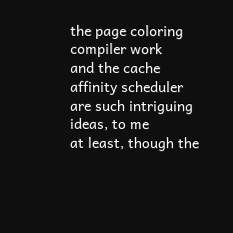the page coloring compiler work
and the cache affinity scheduler are such intriguing ideas, to me
at least, though the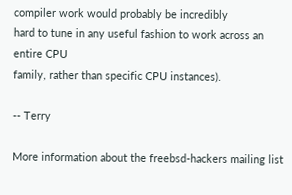compiler work would probably be incredibly
hard to tune in any useful fashion to work across an entire CPU
family, rather than specific CPU instances).

-- Terry

More information about the freebsd-hackers mailing list